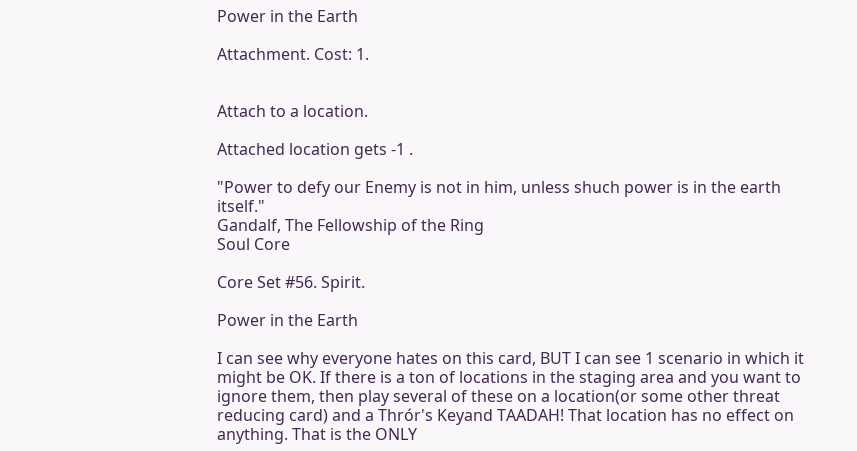Power in the Earth

Attachment. Cost: 1.


Attach to a location.

Attached location gets -1 .

"Power to defy our Enemy is not in him, unless shuch power is in the earth itself."
Gandalf, The Fellowship of the Ring
Soul Core

Core Set #56. Spirit.

Power in the Earth

I can see why everyone hates on this card, BUT I can see 1 scenario in which it might be OK. If there is a ton of locations in the staging area and you want to ignore them, then play several of these on a location(or some other threat reducing card) and a Thrór's Keyand TAADAH! That location has no effect on anything. That is the ONLY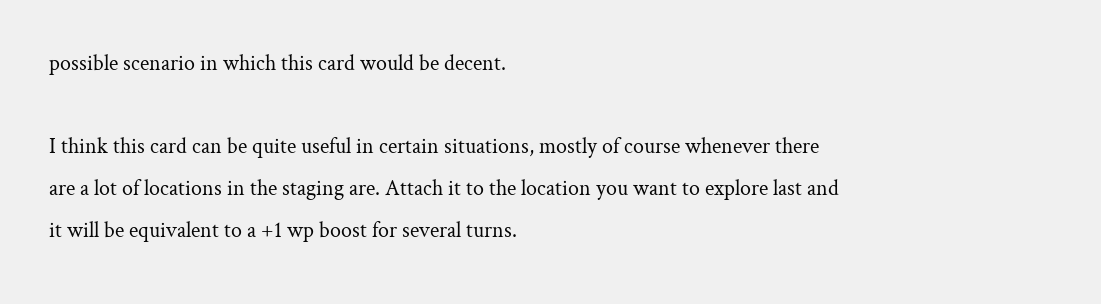possible scenario in which this card would be decent.

I think this card can be quite useful in certain situations, mostly of course whenever there are a lot of locations in the staging are. Attach it to the location you want to explore last and it will be equivalent to a +1 wp boost for several turns.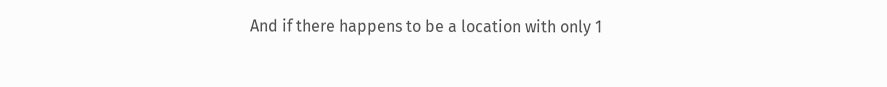And if there happens to be a location with only 1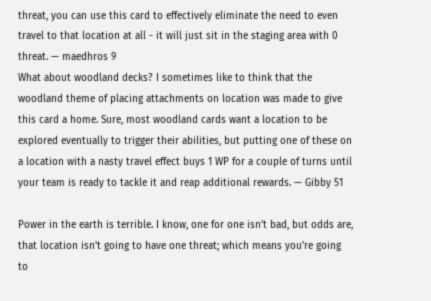threat, you can use this card to effectively eliminate the need to even travel to that location at all - it will just sit in the staging area with 0 threat. — maedhros 9
What about woodland decks? I sometimes like to think that the woodland theme of placing attachments on location was made to give this card a home. Sure, most woodland cards want a location to be explored eventually to trigger their abilities, but putting one of these on a location with a nasty travel effect buys 1 WP for a couple of turns until your team is ready to tackle it and reap additional rewards. — Gibby 51

Power in the earth is terrible. I know, one for one isn't bad, but odds are, that location isn't going to have one threat; which means you're going to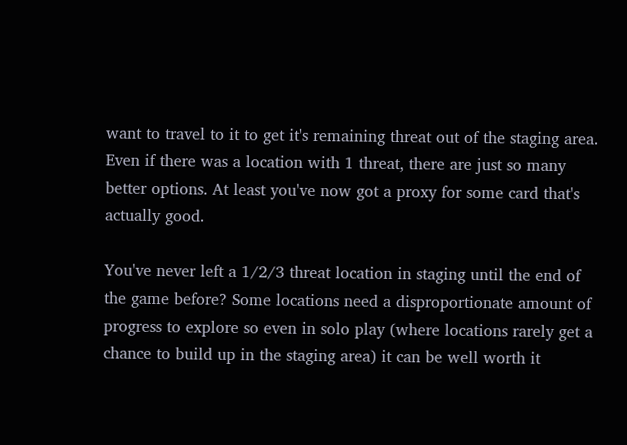want to travel to it to get it's remaining threat out of the staging area. Even if there was a location with 1 threat, there are just so many better options. At least you've now got a proxy for some card that's actually good.

You've never left a 1/2/3 threat location in staging until the end of the game before? Some locations need a disproportionate amount of progress to explore so even in solo play (where locations rarely get a chance to build up in the staging area) it can be well worth it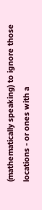(mathematically speaking) to ignore those locations - or ones with a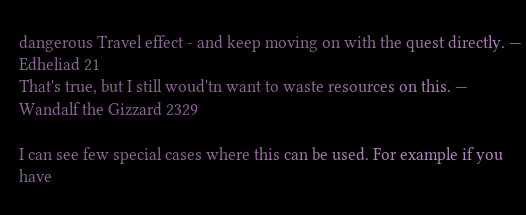dangerous Travel effect - and keep moving on with the quest directly. — Edheliad 21
That's true, but I still woud'tn want to waste resources on this. — Wandalf the Gizzard 2329

I can see few special cases where this can be used. For example if you have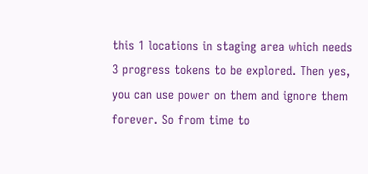this 1 locations in staging area which needs 3 progress tokens to be explored. Then yes, you can use power on them and ignore them forever. So from time to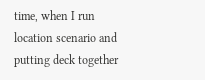time, when I run location scenario and putting deck together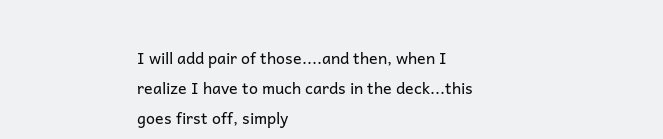I will add pair of those....and then, when I realize I have to much cards in the deck...this goes first off, simply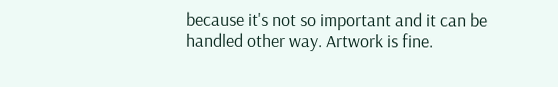because it's not so important and it can be handled other way. Artwork is fine.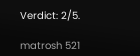Verdict: 2/5.

matrosh 521